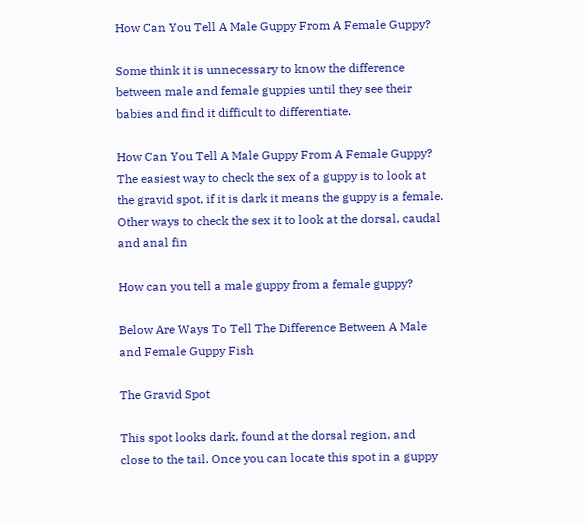How Can You Tell A Male Guppy From A Female Guppy?

Some think it is unnecessary to know the difference between male and female guppies until they see their babies and find it difficult to differentiate.

How Can You Tell A Male Guppy From A Female Guppy? The easiest way to check the sex of a guppy is to look at the gravid spot, if it is dark it means the guppy is a female. Other ways to check the sex it to look at the dorsal, caudal and anal fin

How can you tell a male guppy from a female guppy?

Below Are Ways To Tell The Difference Between A Male and Female Guppy Fish

The Gravid Spot

This spot looks dark, found at the dorsal region, and close to the tail. Once you can locate this spot in a guppy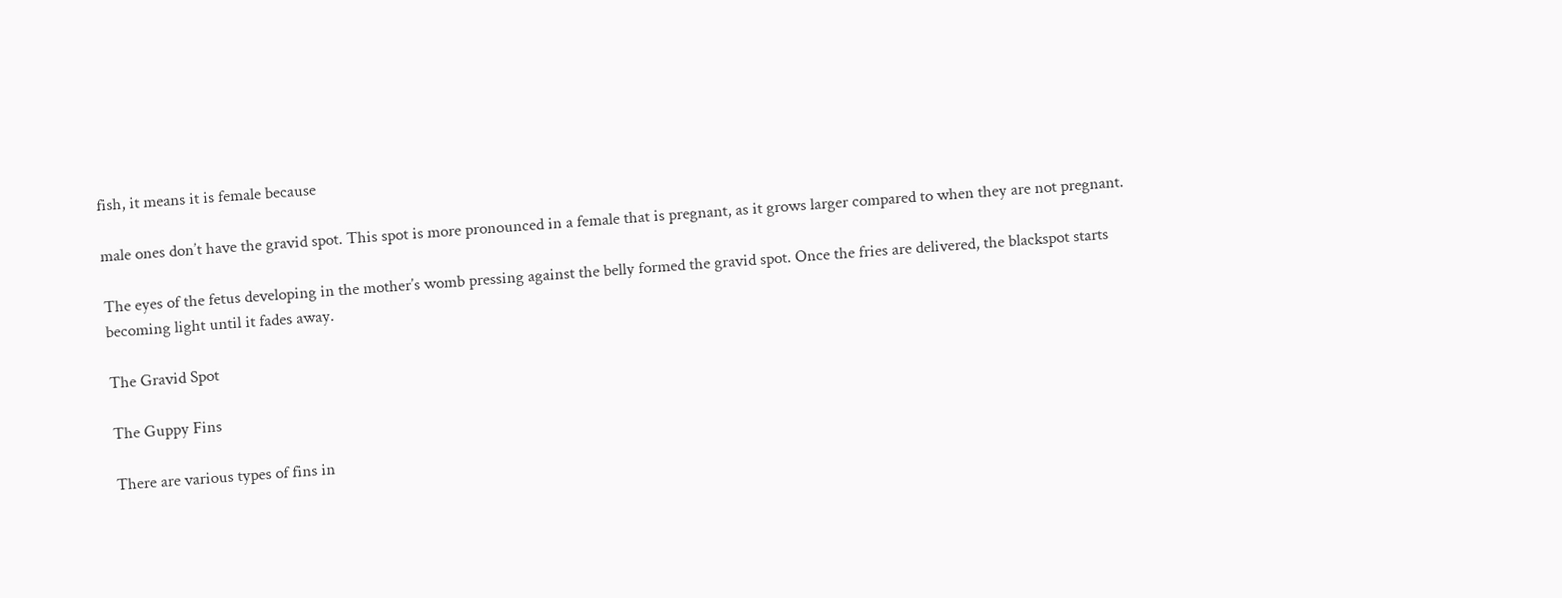fish, it means it is female because

male ones don’t have the gravid spot. This spot is more pronounced in a female that is pregnant, as it grows larger compared to when they are not pregnant.

The eyes of the fetus developing in the mother’s womb pressing against the belly formed the gravid spot. Once the fries are delivered, the blackspot starts becoming light until it fades away.

The Gravid Spot

The Guppy Fins

There are various types of fins in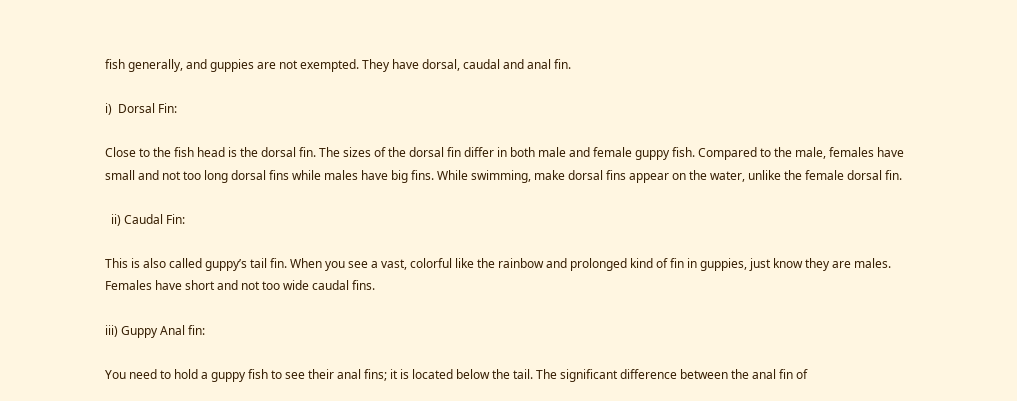fish generally, and guppies are not exempted. They have dorsal, caudal and anal fin.

i)  Dorsal Fin:

Close to the fish head is the dorsal fin. The sizes of the dorsal fin differ in both male and female guppy fish. Compared to the male, females have small and not too long dorsal fins while males have big fins. While swimming, make dorsal fins appear on the water, unlike the female dorsal fin.

  ii) Caudal Fin:

This is also called guppy’s tail fin. When you see a vast, colorful like the rainbow and prolonged kind of fin in guppies, just know they are males. Females have short and not too wide caudal fins.

iii) Guppy Anal fin:

You need to hold a guppy fish to see their anal fins; it is located below the tail. The significant difference between the anal fin of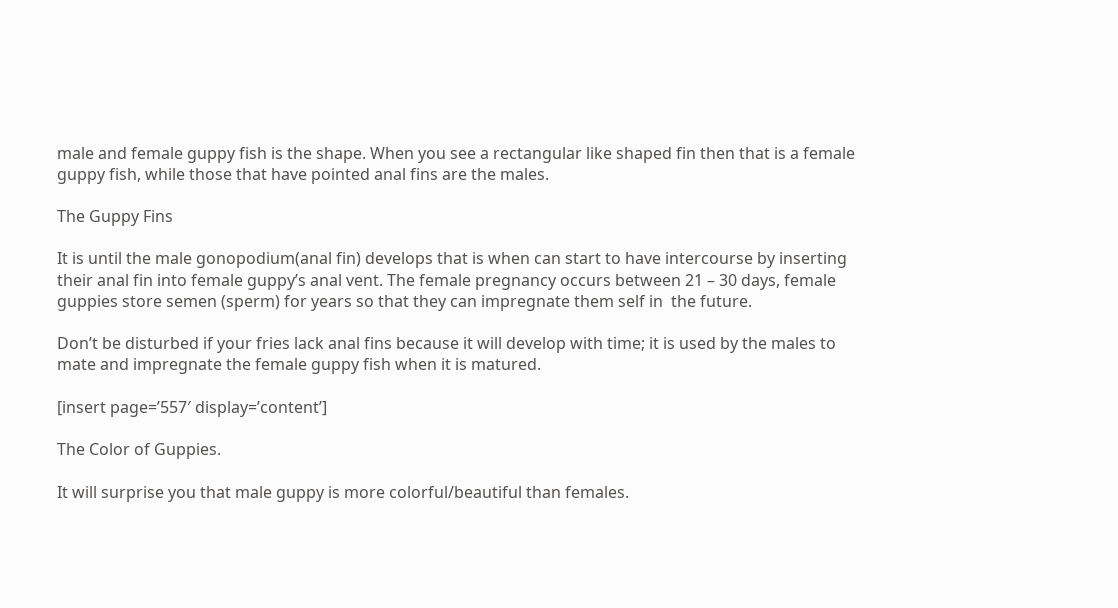male and female guppy fish is the shape. When you see a rectangular like shaped fin then that is a female guppy fish, while those that have pointed anal fins are the males.

The Guppy Fins

It is until the male gonopodium(anal fin) develops that is when can start to have intercourse by inserting their anal fin into female guppy’s anal vent. The female pregnancy occurs between 21 – 30 days, female guppies store semen (sperm) for years so that they can impregnate them self in  the future.

Don’t be disturbed if your fries lack anal fins because it will develop with time; it is used by the males to mate and impregnate the female guppy fish when it is matured.

[insert page=’557′ display=’content’]

The Color of Guppies.

It will surprise you that male guppy is more colorful/beautiful than females.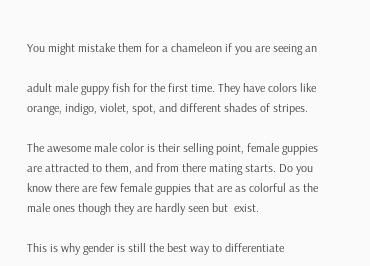You might mistake them for a chameleon if you are seeing an

adult male guppy fish for the first time. They have colors like orange, indigo, violet, spot, and different shades of stripes.

The awesome male color is their selling point, female guppies are attracted to them, and from there mating starts. Do you know there are few female guppies that are as colorful as the male ones though they are hardly seen but  exist.

This is why gender is still the best way to differentiate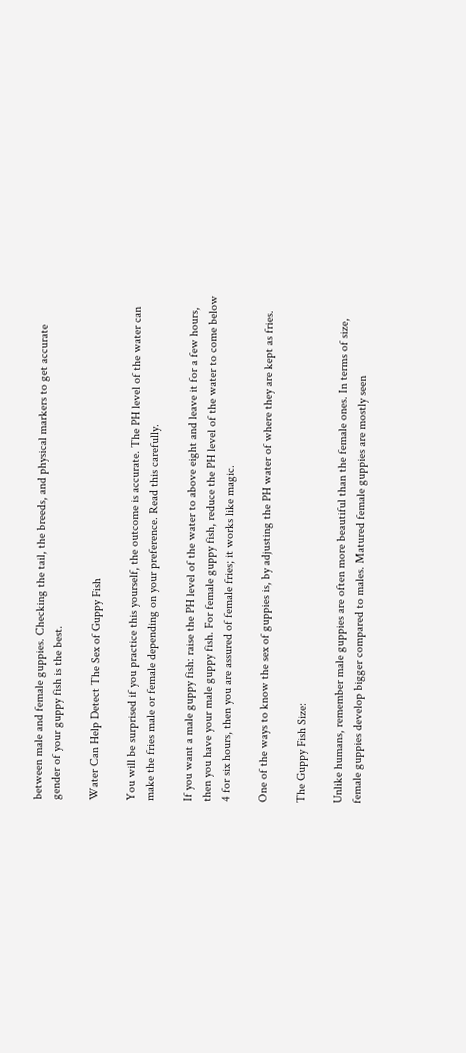between male and female guppies. Checking the tail, the breeds, and physical markers to get accurate gender of your guppy fish is the best.

Water Can Help Detect The Sex of Guppy Fish

You will be surprised if you practice this yourself, the outcome is accurate. The PH level of the water can make the fries male or female depending on your preference. Read this carefully.

If you want a male guppy fish: raise the PH level of the water to above eight and leave it for a few hours, then you have your male guppy fish. For female guppy fish, reduce the PH level of the water to come below 4 for six hours, then you are assured of female fries; it works like magic.

One of the ways to know the sex of guppies is, by adjusting the PH water of where they are kept as fries.

The Guppy Fish Size:

Unlike humans, remember male guppies are often more beautiful than the female ones. In terms of size, female guppies develop bigger compared to males. Matured female guppies are mostly seen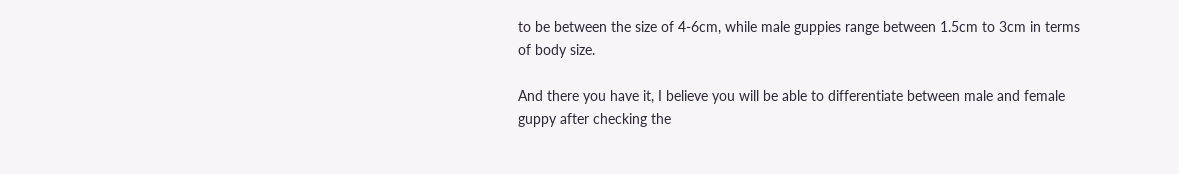to be between the size of 4-6cm, while male guppies range between 1.5cm to 3cm in terms of body size.

And there you have it, I believe you will be able to differentiate between male and female guppy after checking the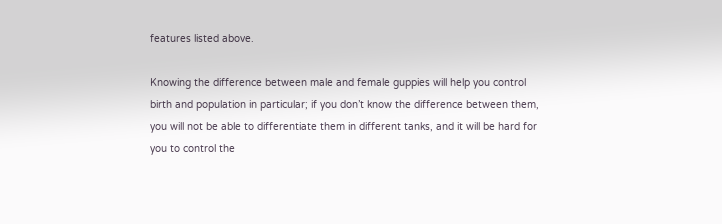features listed above.

Knowing the difference between male and female guppies will help you control birth and population in particular; if you don’t know the difference between them, you will not be able to differentiate them in different tanks, and it will be hard for you to control the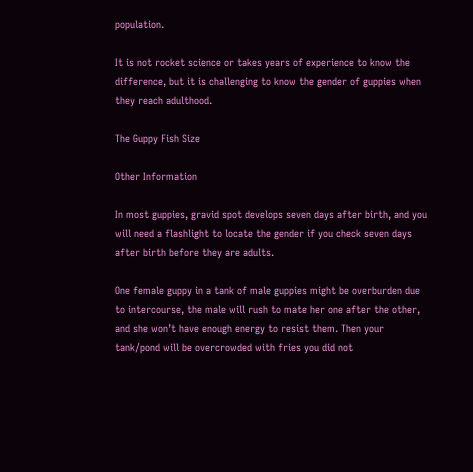population.

It is not rocket science or takes years of experience to know the difference, but it is challenging to know the gender of guppies when they reach adulthood.

The Guppy Fish Size

Other Information

In most guppies, gravid spot develops seven days after birth, and you will need a flashlight to locate the gender if you check seven days after birth before they are adults.

One female guppy in a tank of male guppies might be overburden due to intercourse, the male will rush to mate her one after the other, and she won’t have enough energy to resist them. Then your tank/pond will be overcrowded with fries you did not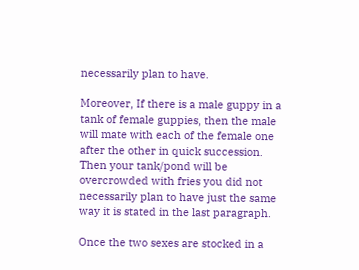necessarily plan to have.

Moreover, If there is a male guppy in a tank of female guppies, then the male will mate with each of the female one after the other in quick succession. Then your tank/pond will be overcrowded with fries you did not necessarily plan to have just the same way it is stated in the last paragraph.

Once the two sexes are stocked in a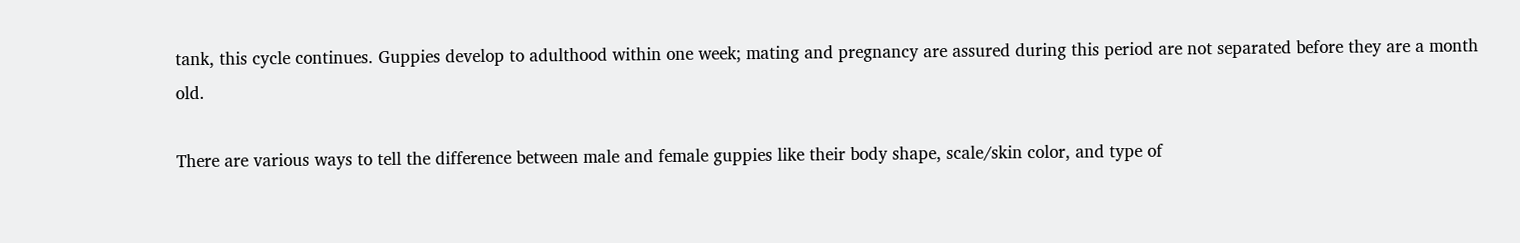tank, this cycle continues. Guppies develop to adulthood within one week; mating and pregnancy are assured during this period are not separated before they are a month old.

There are various ways to tell the difference between male and female guppies like their body shape, scale/skin color, and type of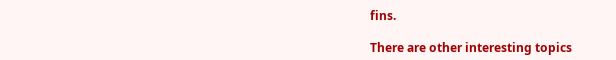fins.

There are other interesting topics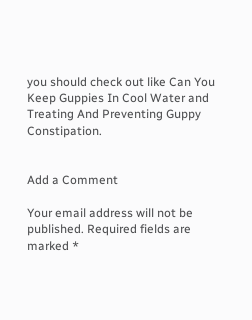you should check out like Can You Keep Guppies In Cool Water and Treating And Preventing Guppy Constipation.


Add a Comment

Your email address will not be published. Required fields are marked *